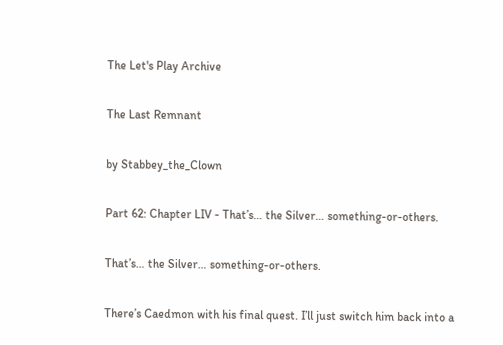The Let's Play Archive

The Last Remnant

by Stabbey_the_Clown

Part 62: Chapter LIV - That’s… the Silver… something-or-others.

That’s… the Silver… something-or-others.

There’s Caedmon with his final quest. I’ll just switch him back into a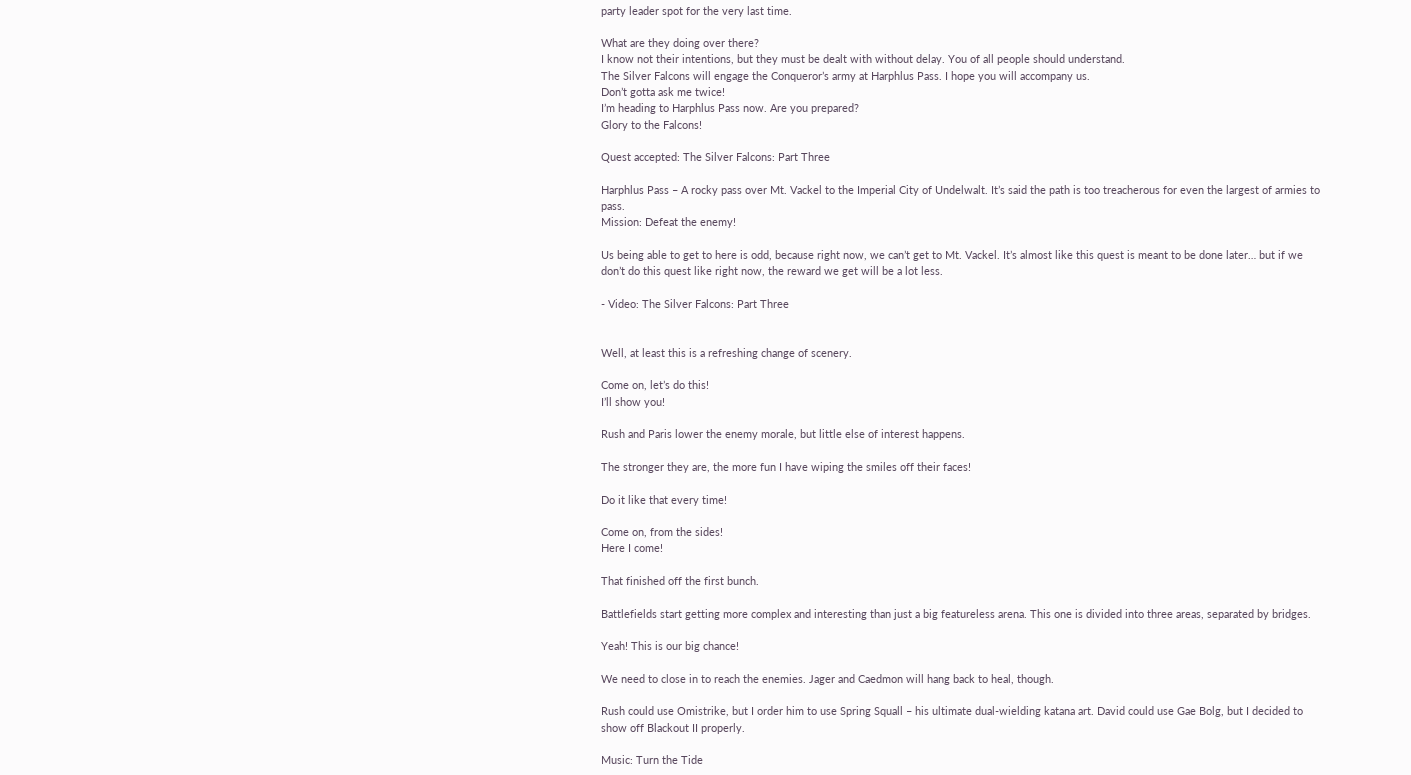party leader spot for the very last time.

What are they doing over there?
I know not their intentions, but they must be dealt with without delay. You of all people should understand.
The Silver Falcons will engage the Conqueror’s army at Harphlus Pass. I hope you will accompany us.
Don’t gotta ask me twice!
I’m heading to Harphlus Pass now. Are you prepared?
Glory to the Falcons!

Quest accepted: The Silver Falcons: Part Three

Harphlus Pass – A rocky pass over Mt. Vackel to the Imperial City of Undelwalt. It’s said the path is too treacherous for even the largest of armies to pass.
Mission: Defeat the enemy!

Us being able to get to here is odd, because right now, we can’t get to Mt. Vackel. It’s almost like this quest is meant to be done later… but if we don’t do this quest like right now, the reward we get will be a lot less.

- Video: The Silver Falcons: Part Three


Well, at least this is a refreshing change of scenery.

Come on, let’s do this!
I’ll show you!

Rush and Paris lower the enemy morale, but little else of interest happens.

The stronger they are, the more fun I have wiping the smiles off their faces!

Do it like that every time!

Come on, from the sides!
Here I come!

That finished off the first bunch.

Battlefields start getting more complex and interesting than just a big featureless arena. This one is divided into three areas, separated by bridges.

Yeah! This is our big chance!

We need to close in to reach the enemies. Jager and Caedmon will hang back to heal, though.

Rush could use Omistrike, but I order him to use Spring Squall – his ultimate dual-wielding katana art. David could use Gae Bolg, but I decided to show off Blackout II properly.

Music: Turn the Tide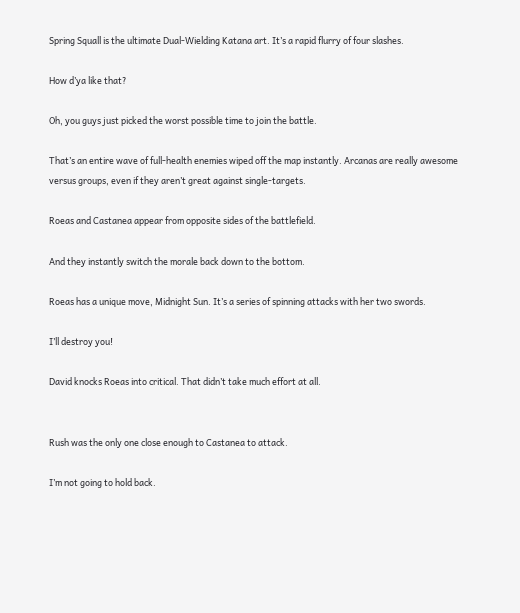Spring Squall is the ultimate Dual-Wielding Katana art. It’s a rapid flurry of four slashes.

How d’ya like that?

Oh, you guys just picked the worst possible time to join the battle.

That’s an entire wave of full-health enemies wiped off the map instantly. Arcanas are really awesome versus groups, even if they aren’t great against single-targets.

Roeas and Castanea appear from opposite sides of the battlefield.

And they instantly switch the morale back down to the bottom.

Roeas has a unique move, Midnight Sun. It’s a series of spinning attacks with her two swords.

I’ll destroy you!

David knocks Roeas into critical. That didn’t take much effort at all.


Rush was the only one close enough to Castanea to attack.

I’m not going to hold back.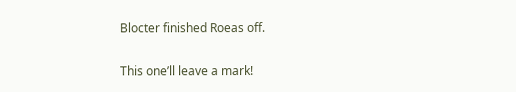Blocter finished Roeas off.

This one’ll leave a mark!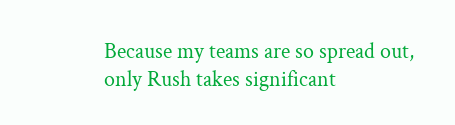Because my teams are so spread out, only Rush takes significant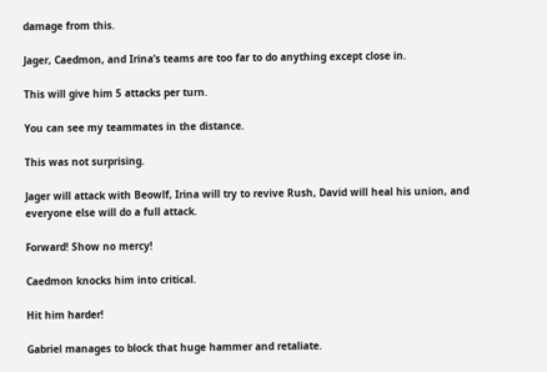damage from this.

Jager, Caedmon, and Irina’s teams are too far to do anything except close in.

This will give him 5 attacks per turn.

You can see my teammates in the distance.

This was not surprising.

Jager will attack with Beowlf, Irina will try to revive Rush, David will heal his union, and everyone else will do a full attack.

Forward! Show no mercy!

Caedmon knocks him into critical.

Hit him harder!

Gabriel manages to block that huge hammer and retaliate.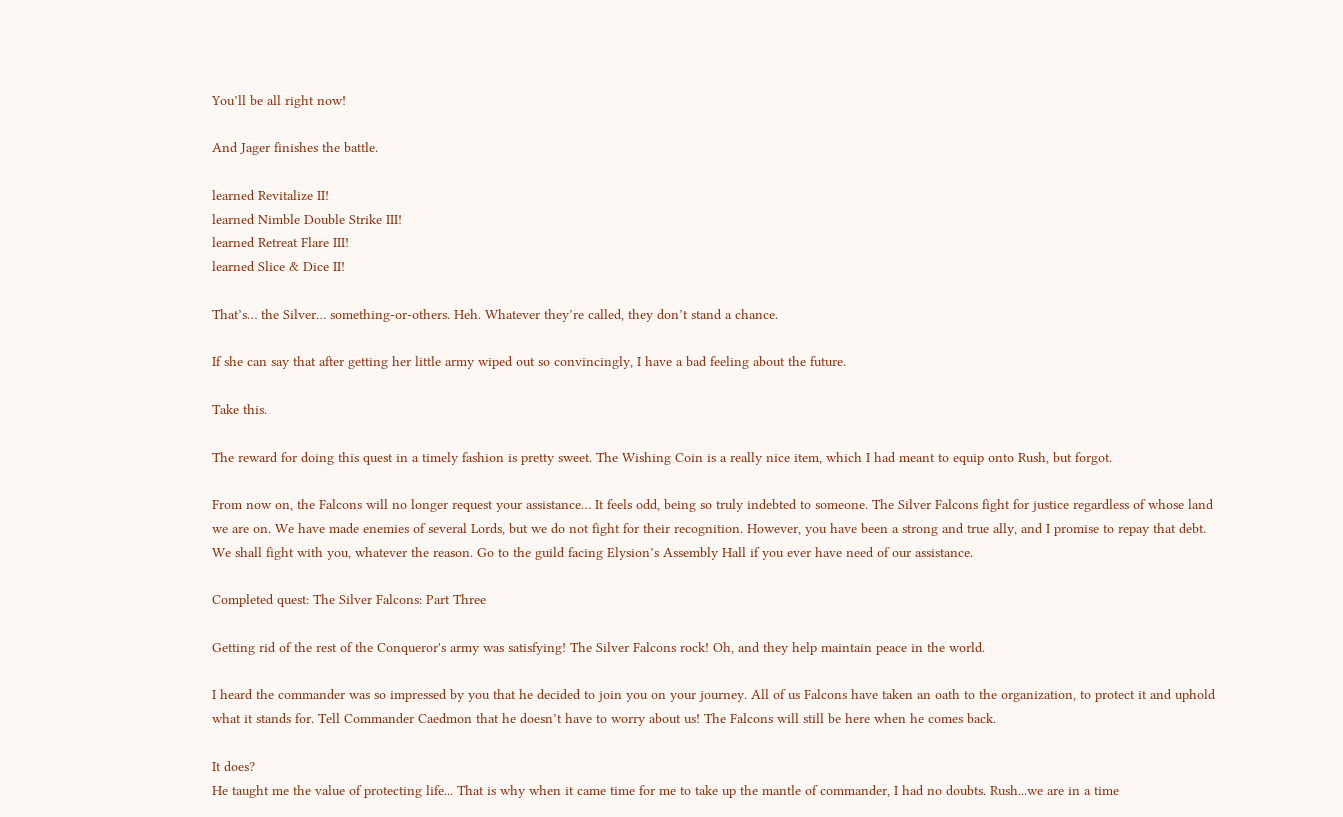You’ll be all right now!

And Jager finishes the battle.

learned Revitalize II!
learned Nimble Double Strike III!
learned Retreat Flare III!
learned Slice & Dice II!

That’s… the Silver… something-or-others. Heh. Whatever they’re called, they don’t stand a chance.

If she can say that after getting her little army wiped out so convincingly, I have a bad feeling about the future.

Take this.

The reward for doing this quest in a timely fashion is pretty sweet. The Wishing Coin is a really nice item, which I had meant to equip onto Rush, but forgot.

From now on, the Falcons will no longer request your assistance… It feels odd, being so truly indebted to someone. The Silver Falcons fight for justice regardless of whose land we are on. We have made enemies of several Lords, but we do not fight for their recognition. However, you have been a strong and true ally, and I promise to repay that debt. We shall fight with you, whatever the reason. Go to the guild facing Elysion’s Assembly Hall if you ever have need of our assistance.

Completed quest: The Silver Falcons: Part Three

Getting rid of the rest of the Conqueror's army was satisfying! The Silver Falcons rock! Oh, and they help maintain peace in the world.

I heard the commander was so impressed by you that he decided to join you on your journey. All of us Falcons have taken an oath to the organization, to protect it and uphold what it stands for. Tell Commander Caedmon that he doesn’t have to worry about us! The Falcons will still be here when he comes back.

It does?
He taught me the value of protecting life... That is why when it came time for me to take up the mantle of commander, I had no doubts. Rush...we are in a time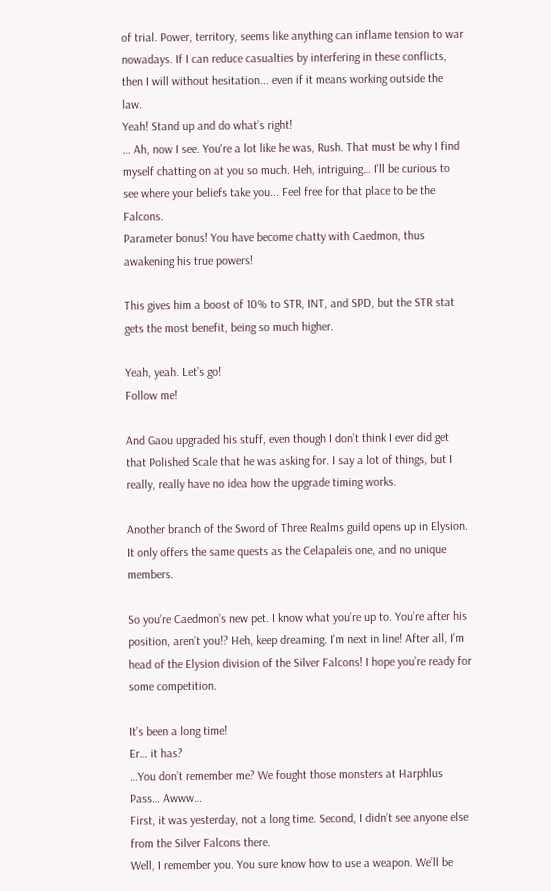of trial. Power, territory, seems like anything can inflame tension to war nowadays. If I can reduce casualties by interfering in these conflicts, then I will without hesitation... even if it means working outside the law.
Yeah! Stand up and do what’s right!
… Ah, now I see. You're a lot like he was, Rush. That must be why I find myself chatting on at you so much. Heh, intriguing… I'll be curious to see where your beliefs take you... Feel free for that place to be the Falcons.
Parameter bonus! You have become chatty with Caedmon, thus awakening his true powers!

This gives him a boost of 10% to STR, INT, and SPD, but the STR stat gets the most benefit, being so much higher.

Yeah, yeah. Let’s go!
Follow me!

And Gaou upgraded his stuff, even though I don’t think I ever did get that Polished Scale that he was asking for. I say a lot of things, but I really, really have no idea how the upgrade timing works.

Another branch of the Sword of Three Realms guild opens up in Elysion. It only offers the same quests as the Celapaleis one, and no unique members.

So you’re Caedmon’s new pet. I know what you’re up to. You’re after his position, aren’t you!? Heh, keep dreaming. I’m next in line! After all, I’m head of the Elysion division of the Silver Falcons! I hope you’re ready for some competition.

It’s been a long time!
Er… it has?
…You don’t remember me? We fought those monsters at Harphlus Pass… Awww…
First, it was yesterday, not a long time. Second, I didn’t see anyone else from the Silver Falcons there.
Well, I remember you. You sure know how to use a weapon. We’ll be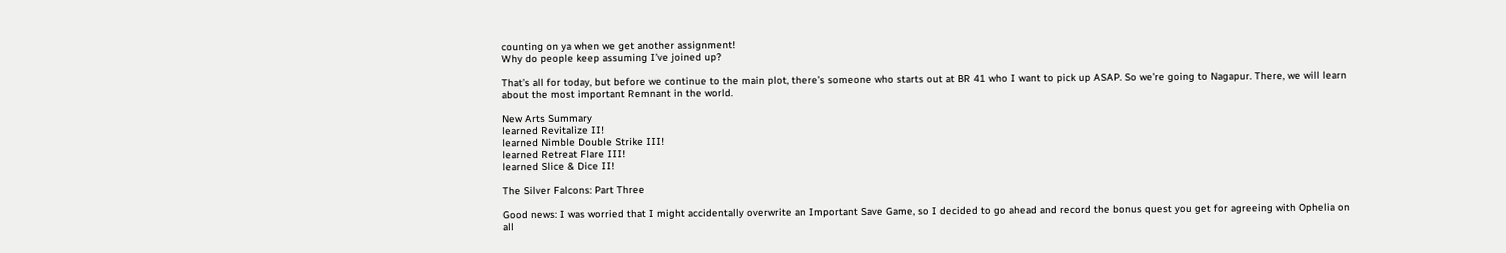counting on ya when we get another assignment!
Why do people keep assuming I’ve joined up?

That’s all for today, but before we continue to the main plot, there’s someone who starts out at BR 41 who I want to pick up ASAP. So we’re going to Nagapur. There, we will learn about the most important Remnant in the world.

New Arts Summary
learned Revitalize II!
learned Nimble Double Strike III!
learned Retreat Flare III!
learned Slice & Dice II!

The Silver Falcons: Part Three

Good news: I was worried that I might accidentally overwrite an Important Save Game, so I decided to go ahead and record the bonus quest you get for agreeing with Ophelia on all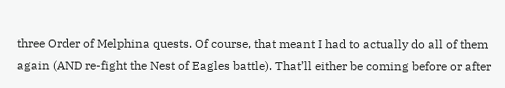three Order of Melphina quests. Of course, that meant I had to actually do all of them again (AND re-fight the Nest of Eagles battle). That’ll either be coming before or after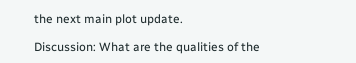the next main plot update.

Discussion: What are the qualities of the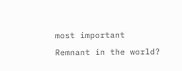most important Remnant in the world?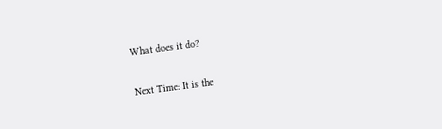What does it do?

Next Time: It is the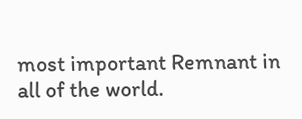most important Remnant in all of the world.